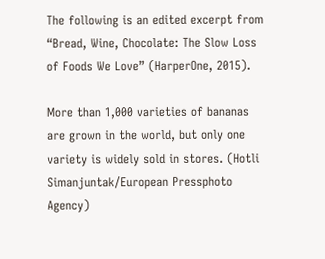The following is an edited excerpt from “Bread, Wine, Chocolate: The Slow Loss of Foods We Love” (HarperOne, 2015).

More than 1,000 varieties of bananas are grown in the world, but only one variety is widely sold in stores. (Hotli Simanjuntak/European Pressphoto Agency)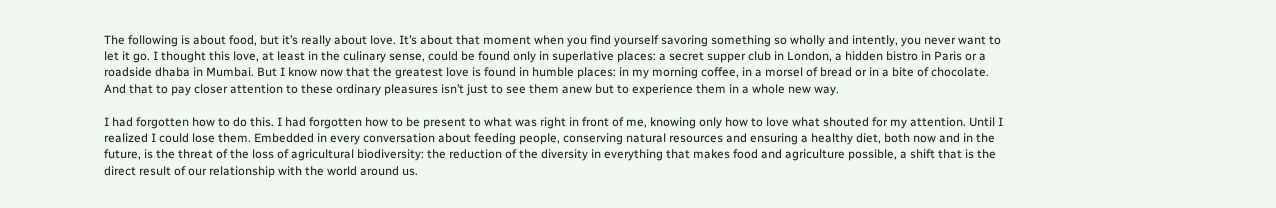The following is about food, but it’s really about love. It’s about that moment when you find yourself savoring something so wholly and intently, you never want to let it go. I thought this love, at least in the culinary sense, could be found only in superlative places: a secret supper club in London, a hidden bistro in Paris or a roadside dhaba in Mumbai. But I know now that the greatest love is found in humble places: in my morning coffee, in a morsel of bread or in a bite of chocolate. And that to pay closer attention to these ordinary pleasures isn’t just to see them anew but to experience them in a whole new way.

I had forgotten how to do this. I had forgotten how to be present to what was right in front of me, knowing only how to love what shouted for my attention. Until I realized I could lose them. Embedded in every conversation about feeding people, conserving natural resources and ensuring a healthy diet, both now and in the future, is the threat of the loss of agricultural biodiversity: the reduction of the diversity in everything that makes food and agriculture possible, a shift that is the direct result of our relationship with the world around us.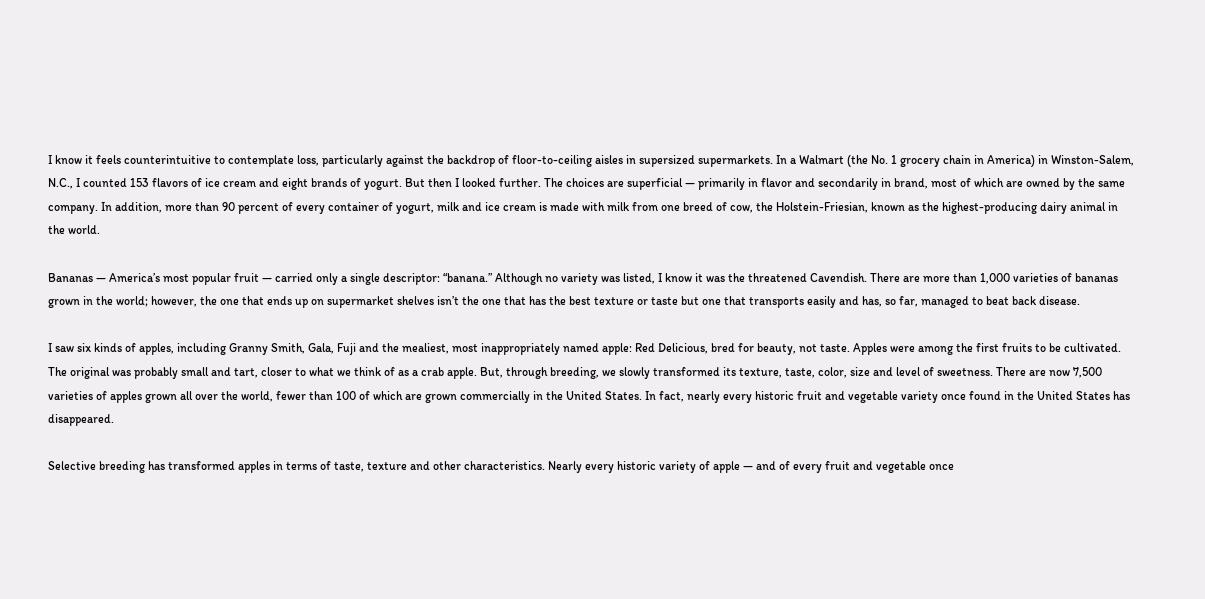I know it feels counterintuitive to contemplate loss, particularly against the backdrop of floor-to-ceiling aisles in supersized supermarkets. In a Walmart (the No. 1 grocery chain in America) in Winston-Salem, N.C., I counted 153 flavors of ice cream and eight brands of yogurt. But then I looked further. The choices are superficial — primarily in flavor and secondarily in brand, most of which are owned by the same company. In addition, more than 90 percent of every container of yogurt, milk and ice cream is made with milk from one breed of cow, the Holstein-Friesian, known as the highest-producing dairy animal in the world.

Bananas — America’s most popular fruit — carried only a single descriptor: “banana.” Although no variety was listed, I know it was the threatened Cavendish. There are more than 1,000 varieties of bananas grown in the world; however, the one that ends up on supermarket shelves isn’t the one that has the best texture or taste but one that transports easily and has, so far, managed to beat back disease.

I saw six kinds of apples, including Granny Smith, Gala, Fuji and the mealiest, most inappropriately named apple: Red Delicious, bred for beauty, not taste. Apples were among the first fruits to be cultivated. The original was probably small and tart, closer to what we think of as a crab apple. But, through breeding, we slowly transformed its texture, taste, color, size and level of sweetness. There are now 7,500 varieties of apples grown all over the world, fewer than 100 of which are grown commercially in the United States. In fact, nearly every historic fruit and vegetable variety once found in the United States has disappeared.

Selective breeding has transformed apples in terms of taste, texture and other characteristics. Nearly every historic variety of apple — and of every fruit and vegetable once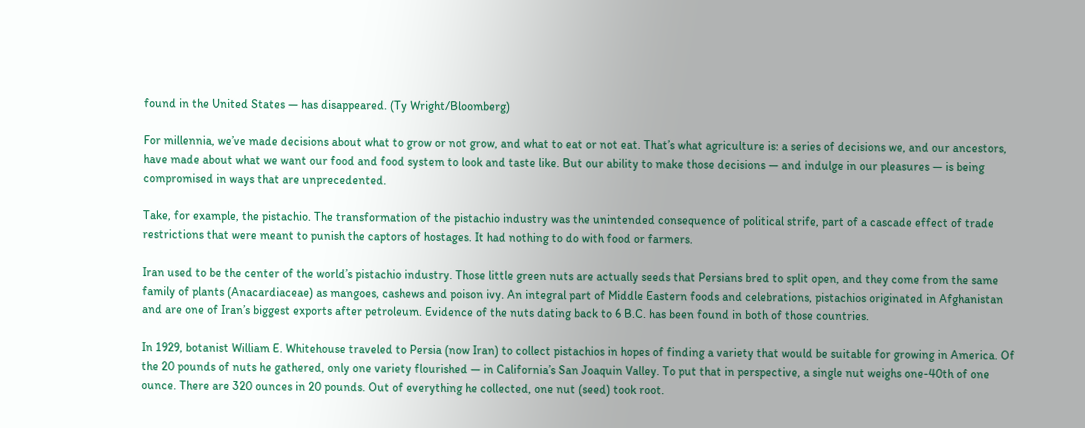found in the United States — has disappeared. (Ty Wright/Bloomberg)

For millennia, we’ve made decisions about what to grow or not grow, and what to eat or not eat. That’s what agriculture is: a series of decisions we, and our ancestors, have made about what we want our food and food system to look and taste like. But our ability to make those decisions — and indulge in our pleasures — is being compromised in ways that are unprecedented.

Take, for example, the pistachio. The transformation of the pistachio industry was the unintended consequence of political strife, part of a cascade effect of trade restrictions that were meant to punish the captors of hostages. It had nothing to do with food or farmers.

Iran used to be the center of the world’s pistachio industry. Those little green nuts are actually seeds that Persians bred to split open, and they come from the same family of plants (Anacardiaceae) as mangoes, cashews and poison ivy. An integral part of Middle Eastern foods and celebrations, pistachios originated in Afghanistan and are one of Iran’s biggest exports after petroleum. Evidence of the nuts dating back to 6 B.C. has been found in both of those countries.

In 1929, botanist William E. Whitehouse traveled to Persia (now Iran) to collect pistachios in hopes of finding a variety that would be suitable for growing in America. Of the 20 pounds of nuts he gathered, only one variety flourished — in California’s San Joaquin Valley. To put that in perspective, a single nut weighs one-40th of one ounce. There are 320 ounces in 20 pounds. Out of everything he collected, one nut (seed) took root.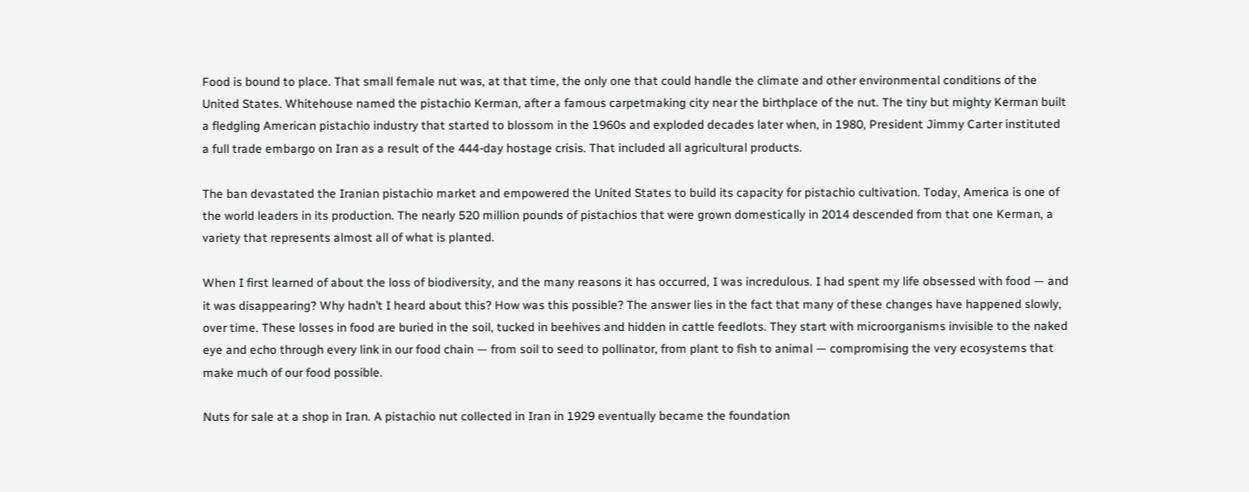Food is bound to place. That small female nut was, at that time, the only one that could handle the climate and other environmental conditions of the United States. Whitehouse named the pistachio Kerman, after a famous carpetmaking city near the birthplace of the nut. The tiny but mighty Kerman built a fledgling American pistachio industry that started to blossom in the 1960s and exploded decades later when, in 1980, President Jimmy Carter instituted a full trade embargo on Iran as a result of the 444-day hostage crisis. That included all agricultural products.

The ban devastated the Iranian pistachio market and empowered the United States to build its capacity for pistachio cultivation. Today, America is one of the world leaders in its production. The nearly 520 million pounds of pistachios that were grown domestically in 2014 descended from that one Kerman, a variety that represents almost all of what is planted.

When I first learned of about the loss of biodiversity, and the many reasons it has occurred, I was incredulous. I had spent my life obsessed with food — and it was disappearing? Why hadn’t I heard about this? How was this possible? The answer lies in the fact that many of these changes have happened slowly, over time. These losses in food are buried in the soil, tucked in beehives and hidden in cattle feedlots. They start with microorganisms invisible to the naked eye and echo through every link in our food chain — from soil to seed to pollinator, from plant to fish to animal — compromising the very ecosystems that make much of our food possible.

Nuts for sale at a shop in Iran. A pistachio nut collected in Iran in 1929 eventually became the foundation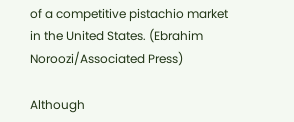of a competitive pistachio market in the United States. (Ebrahim Noroozi/Associated Press)

Although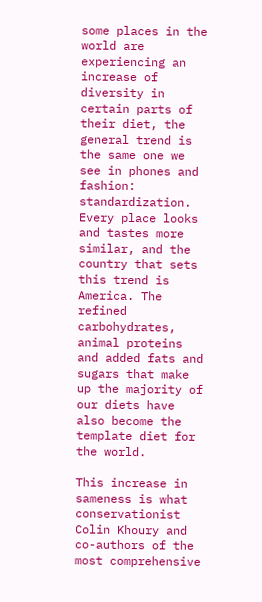some places in the world are experiencing an increase of diversity in certain parts of their diet, the general trend is the same one we see in phones and fashion: standardization. Every place looks and tastes more similar, and the country that sets this trend is America. The refined carbohydrates, animal proteins and added fats and sugars that make up the majority of our diets have also become the template diet for the world.

This increase in sameness is what conservationist Colin Khoury and co-authors of the most comprehensive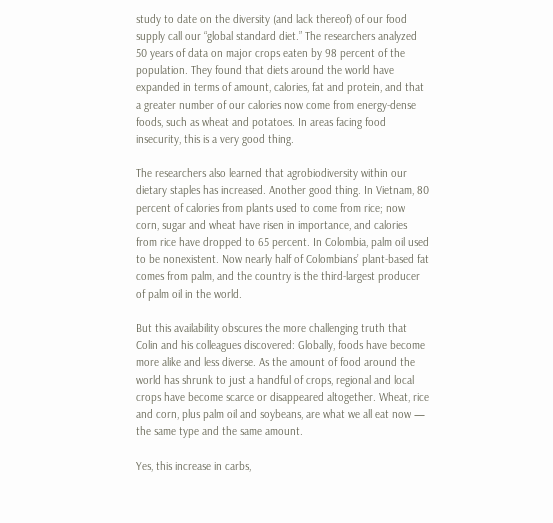study to date on the diversity (and lack thereof) of our food supply call our “global standard diet.” The researchers analyzed 50 years of data on major crops eaten by 98 percent of the population. They found that diets around the world have expanded in terms of amount, calories, fat and protein, and that a greater number of our calories now come from energy-dense foods, such as wheat and potatoes. In areas facing food insecurity, this is a very good thing.

The researchers also learned that agrobiodiversity within our dietary staples has increased. Another good thing. In Vietnam, 80 percent of calories from plants used to come from rice; now corn, sugar and wheat have risen in importance, and calories from rice have dropped to 65 percent. In Colombia, palm oil used to be nonexistent. Now nearly half of Colombians’ plant-based fat comes from palm, and the country is the third-largest producer of palm oil in the world.

But this availability obscures the more challenging truth that Colin and his colleagues discovered: Globally, foods have become more alike and less diverse. As the amount of food around the world has shrunk to just a handful of crops, regional and local crops have become scarce or disappeared altogether. Wheat, rice and corn, plus palm oil and soybeans, are what we all eat now — the same type and the same amount.

Yes, this increase in carbs,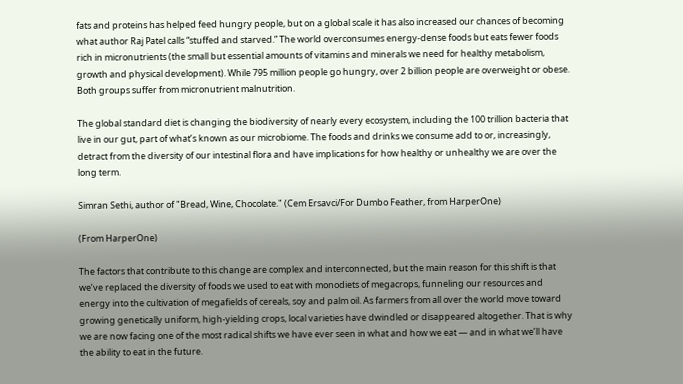fats and proteins has helped feed hungry people, but on a global scale it has also increased our chances of becoming what author Raj Patel calls “stuffed and starved.” The world overconsumes energy-dense foods but eats fewer foods rich in micronutrients (the small but essential amounts of vitamins and minerals we need for healthy metabolism, growth and physical development). While 795 million people go hungry, over 2 billion people are overweight or obese. Both groups suffer from micronutrient malnutrition.

The global standard diet is changing the biodiversity of nearly every ecosystem, including the 100 trillion bacteria that live in our gut, part of what’s known as our microbiome. The foods and drinks we consume add to or, increasingly, detract from the diversity of our intestinal flora and have implications for how healthy or unhealthy we are over the long term.

Simran Sethi, author of "Bread, Wine, Chocolate." (Cem Ersavci/For Dumbo Feather, from HarperOne)

(From HarperOne)

The factors that contribute to this change are complex and interconnected, but the main reason for this shift is that we’ve replaced the diversity of foods we used to eat with monodiets of megacrops, funneling our resources and energy into the cultivation of megafields of cereals, soy and palm oil. As farmers from all over the world move toward growing genetically uniform, high-yielding crops, local varieties have dwindled or disappeared altogether. That is why we are now facing one of the most radical shifts we have ever seen in what and how we eat — and in what we’ll have the ability to eat in the future.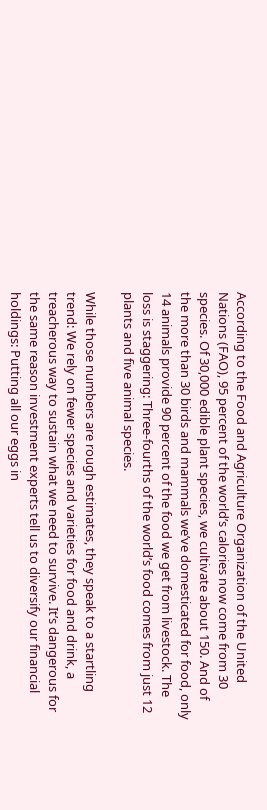According to the Food and Agriculture Organization of the United Nations (FAO), 95 percent of the world’s calories now come from 30 species. Of 30,000 edible plant species, we cultivate about 150. And of the more than 30 birds and mammals we’ve domesticated for food, only 14 animals provide 90 percent of the food we get from livestock. The loss is staggering: Three-fourths of the world’s food comes from just 12 plants and five animal species.

While those numbers are rough estimates, they speak to a startling trend: We rely on fewer species and varieties for food and drink, a treacherous way to sustain what we need to survive. It’s dangerous for the same reason investment experts tell us to diversify our financial holdings: Putting all our eggs in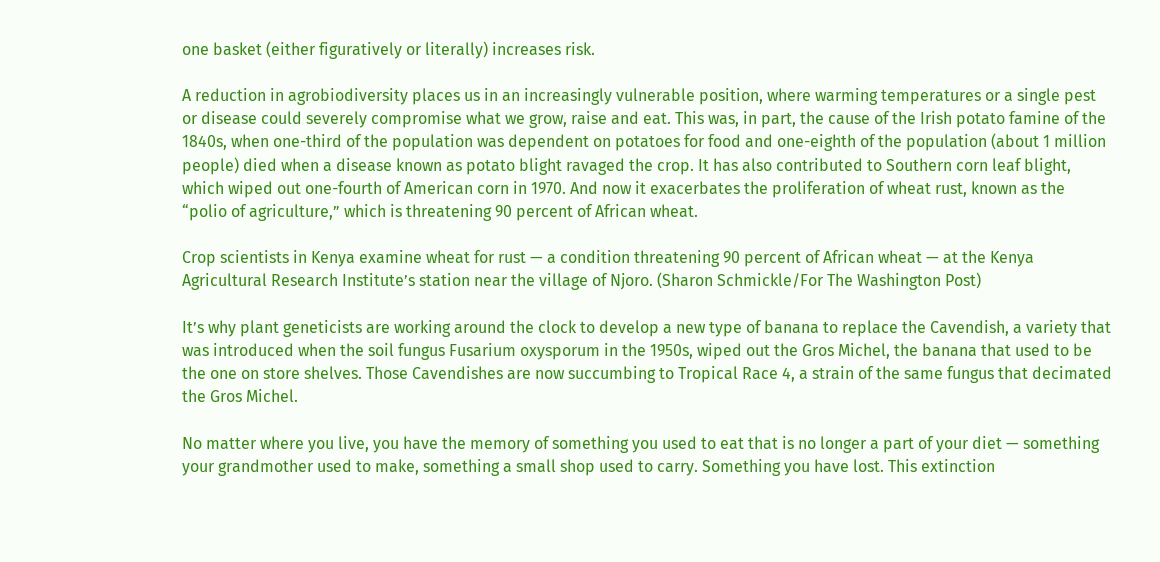one basket (either figuratively or literally) increases risk.

A reduction in agrobiodiversity places us in an increasingly vulnerable position, where warming temperatures or a single pest or disease could severely compromise what we grow, raise and eat. This was, in part, the cause of the Irish potato famine of the 1840s, when one-third of the population was dependent on potatoes for food and one-eighth of the population (about 1 million people) died when a disease known as potato blight ravaged the crop. It has also contributed to Southern corn leaf blight, which wiped out one-fourth of American corn in 1970. And now it exacerbates the proliferation of wheat rust, known as the “polio of agriculture,” which is threatening 90 percent of African wheat.

Crop scientists in Kenya examine wheat for rust — a condition threatening 90 percent of African wheat — at the Kenya Agricultural Research Institute’s station near the village of Njoro. (Sharon Schmickle/For The Washington Post)

It’s why plant geneticists are working around the clock to develop a new type of banana to replace the Cavendish, a variety that was introduced when the soil fungus Fusarium oxysporum in the 1950s, wiped out the Gros Michel, the banana that used to be the one on store shelves. Those Cavendishes are now succumbing to Tropical Race 4, a strain of the same fungus that decimated the Gros Michel.

No matter where you live, you have the memory of something you used to eat that is no longer a part of your diet — something your grandmother used to make, something a small shop used to carry. Something you have lost. This extinction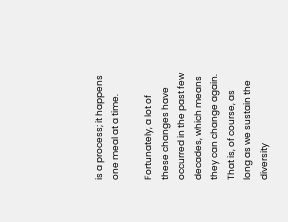is a process; it happens one meal at a time.

Fortunately, a lot of these changes have occurred in the past few decades, which means they can change again. That is, of course, as long as we sustain the diversity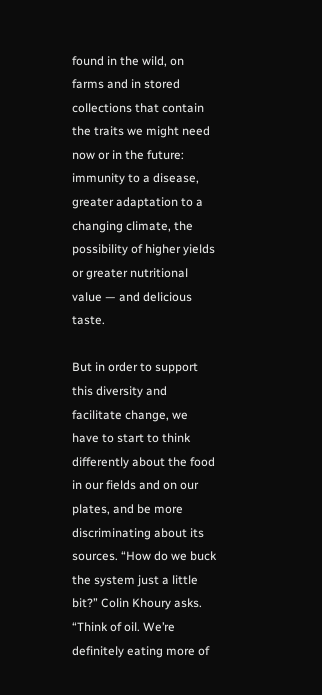found in the wild, on farms and in stored collections that contain the traits we might need now or in the future: immunity to a disease, greater adaptation to a changing climate, the possibility of higher yields or greater nutritional value — and delicious taste.

But in order to support this diversity and facilitate change, we have to start to think differently about the food in our fields and on our plates, and be more discriminating about its sources. “How do we buck the system just a little bit?” Colin Khoury asks. “Think of oil. We’re definitely eating more of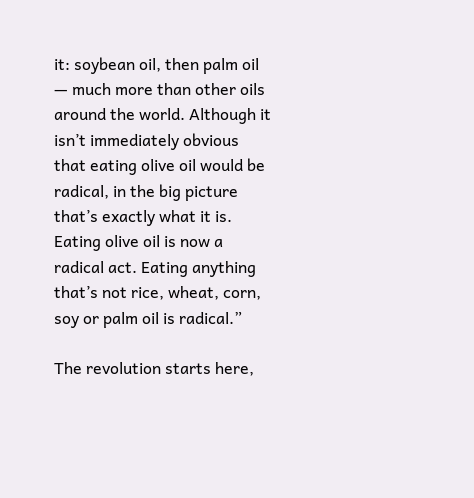it: soybean oil, then palm oil — much more than other oils around the world. Although it isn’t immediately obvious that eating olive oil would be radical, in the big picture that’s exactly what it is. Eating olive oil is now a radical act. Eating anything that’s not rice, wheat, corn, soy or palm oil is radical.”

The revolution starts here,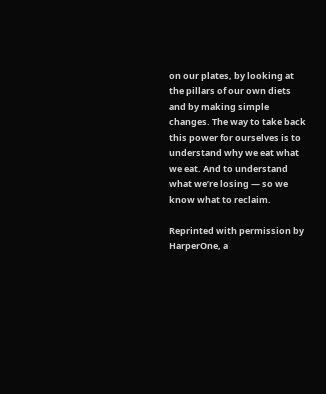on our plates, by looking at the pillars of our own diets and by making simple changes. The way to take back this power for ourselves is to understand why we eat what we eat. And to understand what we’re losing — so we know what to reclaim.

Reprinted with permission by HarperOne, a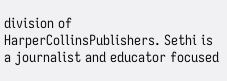division of HarperCollinsPublishers. Sethi is a journalist and educator focused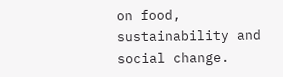on food, sustainability and social change.